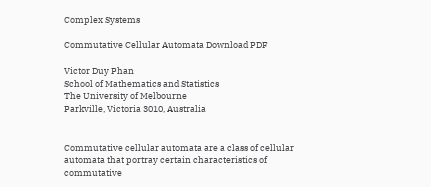Complex Systems

Commutative Cellular Automata Download PDF

Victor Duy Phan
School of Mathematics and Statistics
The University of Melbourne
Parkville, Victoria 3010, Australia


Commutative cellular automata are a class of cellular automata that portray certain characteristics of commutative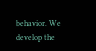behavior. We develop the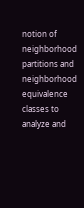notion of neighborhood partitions and neighborhood equivalence classes to analyze and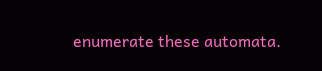enumerate these automata.